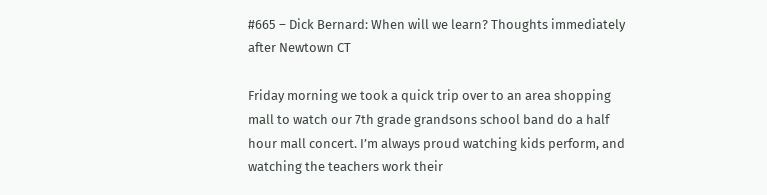#665 – Dick Bernard: When will we learn? Thoughts immediately after Newtown CT

Friday morning we took a quick trip over to an area shopping mall to watch our 7th grade grandsons school band do a half hour mall concert. I’m always proud watching kids perform, and watching the teachers work their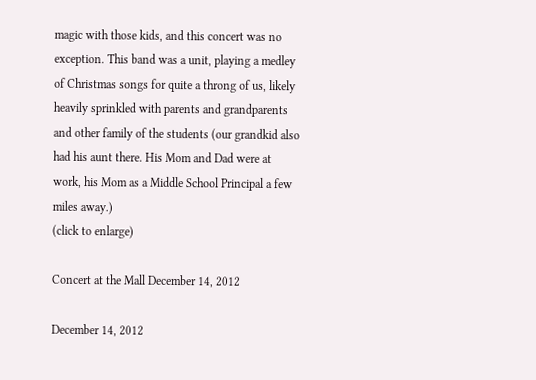magic with those kids, and this concert was no exception. This band was a unit, playing a medley of Christmas songs for quite a throng of us, likely heavily sprinkled with parents and grandparents and other family of the students (our grandkid also had his aunt there. His Mom and Dad were at work, his Mom as a Middle School Principal a few miles away.)
(click to enlarge)

Concert at the Mall December 14, 2012

December 14, 2012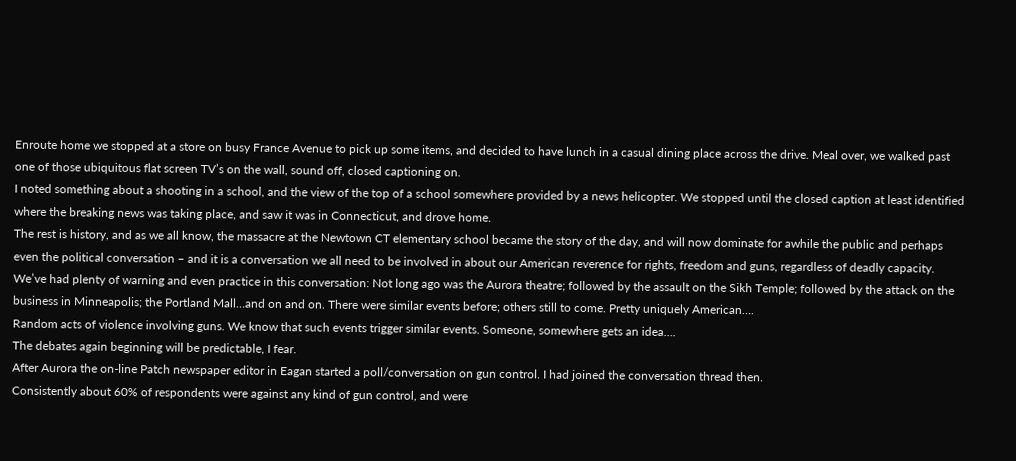Enroute home we stopped at a store on busy France Avenue to pick up some items, and decided to have lunch in a casual dining place across the drive. Meal over, we walked past one of those ubiquitous flat screen TV’s on the wall, sound off, closed captioning on.
I noted something about a shooting in a school, and the view of the top of a school somewhere provided by a news helicopter. We stopped until the closed caption at least identified where the breaking news was taking place, and saw it was in Connecticut, and drove home.
The rest is history, and as we all know, the massacre at the Newtown CT elementary school became the story of the day, and will now dominate for awhile the public and perhaps even the political conversation – and it is a conversation we all need to be involved in about our American reverence for rights, freedom and guns, regardless of deadly capacity.
We’ve had plenty of warning and even practice in this conversation: Not long ago was the Aurora theatre; followed by the assault on the Sikh Temple; followed by the attack on the business in Minneapolis; the Portland Mall…and on and on. There were similar events before; others still to come. Pretty uniquely American….
Random acts of violence involving guns. We know that such events trigger similar events. Someone, somewhere gets an idea….
The debates again beginning will be predictable, I fear.
After Aurora the on-line Patch newspaper editor in Eagan started a poll/conversation on gun control. I had joined the conversation thread then.
Consistently about 60% of respondents were against any kind of gun control, and were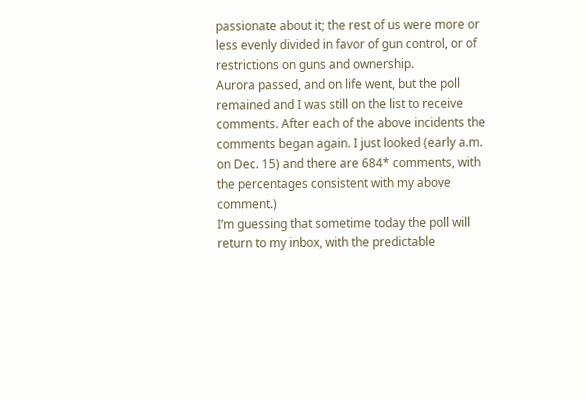passionate about it; the rest of us were more or less evenly divided in favor of gun control, or of restrictions on guns and ownership.
Aurora passed, and on life went, but the poll remained and I was still on the list to receive comments. After each of the above incidents the comments began again. I just looked (early a.m. on Dec. 15) and there are 684* comments, with the percentages consistent with my above comment.)
I’m guessing that sometime today the poll will return to my inbox, with the predictable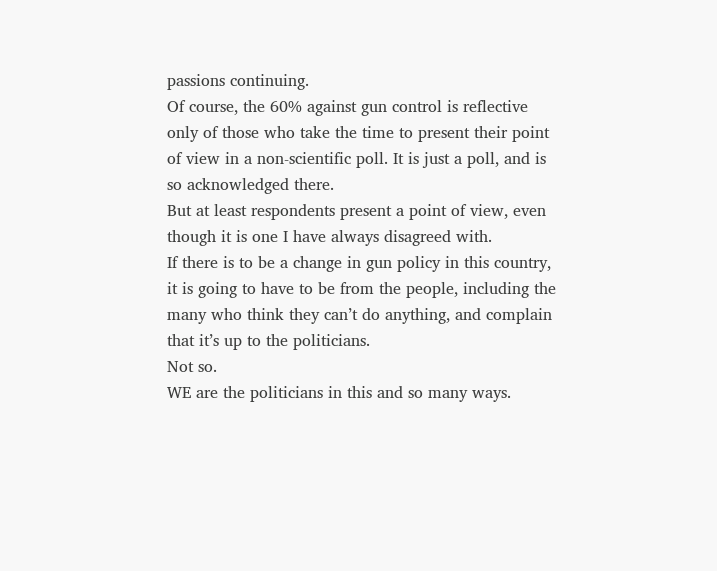passions continuing.
Of course, the 60% against gun control is reflective only of those who take the time to present their point of view in a non-scientific poll. It is just a poll, and is so acknowledged there.
But at least respondents present a point of view, even though it is one I have always disagreed with.
If there is to be a change in gun policy in this country, it is going to have to be from the people, including the many who think they can’t do anything, and complain that it’s up to the politicians.
Not so.
WE are the politicians in this and so many ways.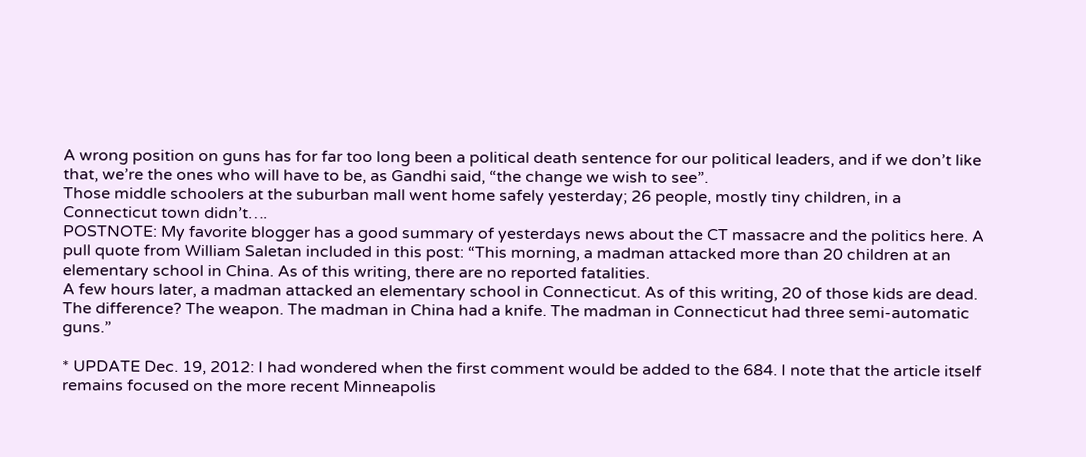A wrong position on guns has for far too long been a political death sentence for our political leaders, and if we don’t like that, we’re the ones who will have to be, as Gandhi said, “the change we wish to see”.
Those middle schoolers at the suburban mall went home safely yesterday; 26 people, mostly tiny children, in a Connecticut town didn’t….
POSTNOTE: My favorite blogger has a good summary of yesterdays news about the CT massacre and the politics here. A pull quote from William Saletan included in this post: “This morning, a madman attacked more than 20 children at an elementary school in China. As of this writing, there are no reported fatalities.
A few hours later, a madman attacked an elementary school in Connecticut. As of this writing, 20 of those kids are dead.
The difference? The weapon. The madman in China had a knife. The madman in Connecticut had three semi-automatic guns.”

* UPDATE Dec. 19, 2012: I had wondered when the first comment would be added to the 684. I note that the article itself remains focused on the more recent Minneapolis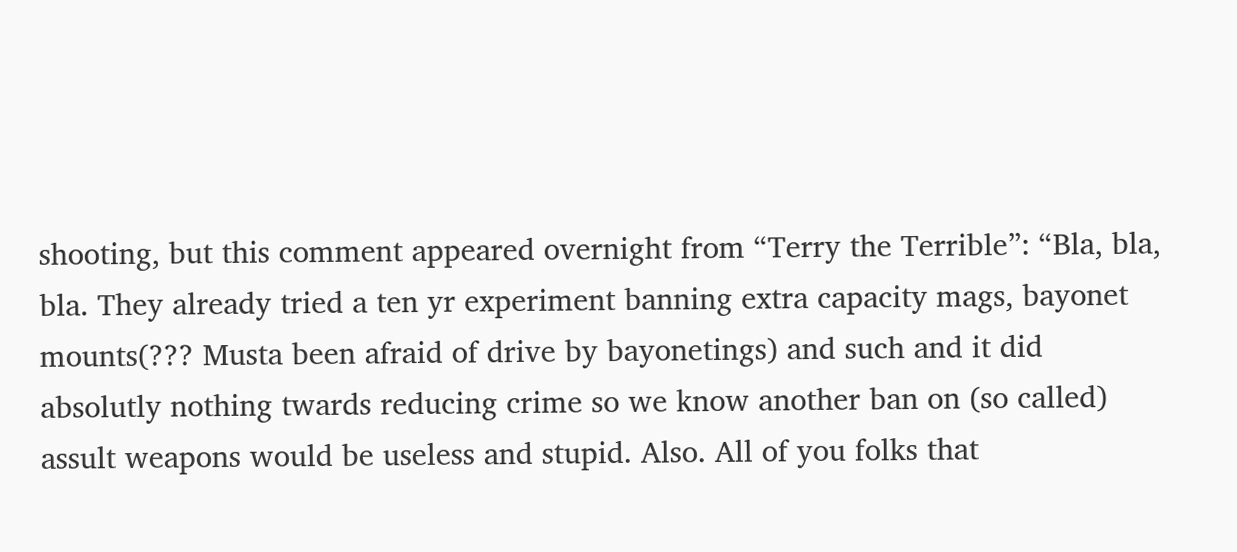shooting, but this comment appeared overnight from “Terry the Terrible”: “Bla, bla, bla. They already tried a ten yr experiment banning extra capacity mags, bayonet mounts(??? Musta been afraid of drive by bayonetings) and such and it did absolutly nothing twards reducing crime so we know another ban on (so called) assult weapons would be useless and stupid. Also. All of you folks that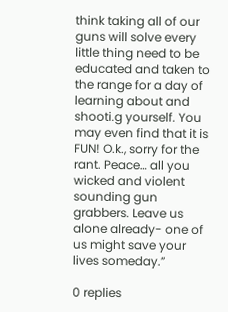think taking all of our guns will solve every little thing need to be educated and taken to the range for a day of learning about and shooti.g yourself. You may even find that it is FUN! O.k., sorry for the rant. Peace… all you wicked and violent sounding gun grabbers. Leave us alone already- one of us might save your lives someday.”

0 replies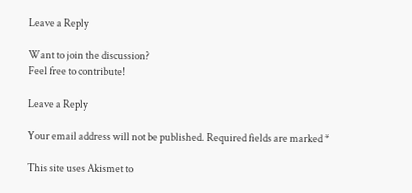Leave a Reply

Want to join the discussion?
Feel free to contribute!

Leave a Reply

Your email address will not be published. Required fields are marked *

This site uses Akismet to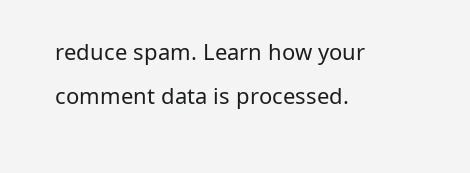reduce spam. Learn how your comment data is processed.